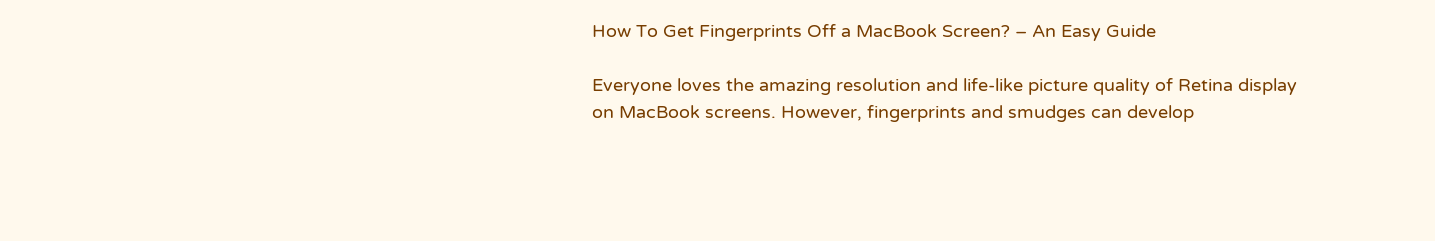How To Get Fingerprints Off a MacBook Screen? – An Easy Guide

Everyone loves the amazing resolution and life-like picture quality of Retina display on MacBook screens. However, fingerprints and smudges can develop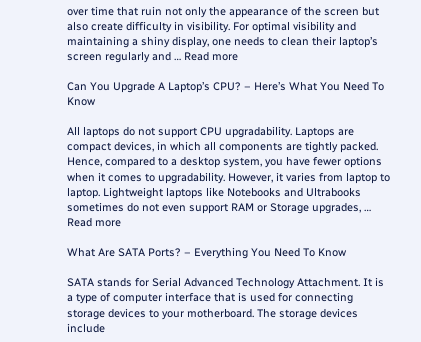over time that ruin not only the appearance of the screen but also create difficulty in visibility. For optimal visibility and maintaining a shiny display, one needs to clean their laptop’s screen regularly and … Read more

Can You Upgrade A Laptop’s CPU? – Here’s What You Need To Know

All laptops do not support CPU upgradability. Laptops are compact devices, in which all components are tightly packed. Hence, compared to a desktop system, you have fewer options when it comes to upgradability. However, it varies from laptop to laptop. Lightweight laptops like Notebooks and Ultrabooks sometimes do not even support RAM or Storage upgrades, … Read more

What Are SATA Ports? – Everything You Need To Know

SATA stands for Serial Advanced Technology Attachment. It is a type of computer interface that is used for connecting storage devices to your motherboard. The storage devices include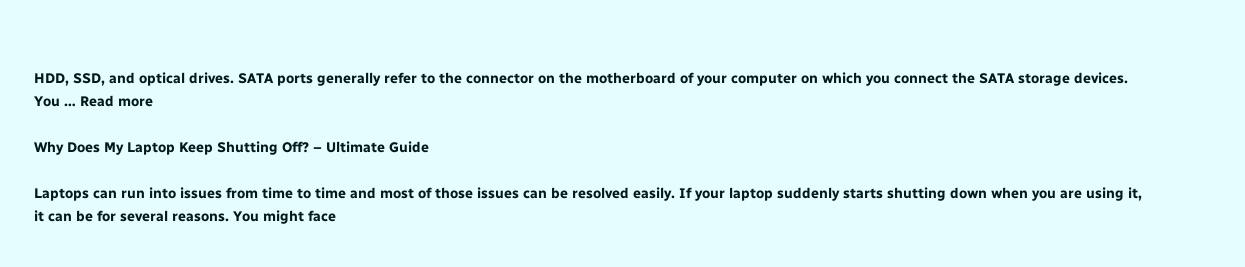HDD, SSD, and optical drives. SATA ports generally refer to the connector on the motherboard of your computer on which you connect the SATA storage devices. You … Read more

Why Does My Laptop Keep Shutting Off? – Ultimate Guide

Laptops can run into issues from time to time and most of those issues can be resolved easily. If your laptop suddenly starts shutting down when you are using it, it can be for several reasons. You might face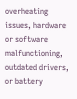overheating issues, hardware or software malfunctioning, outdated drivers, or battery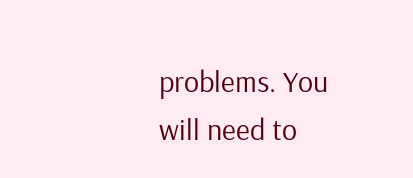problems. You will need to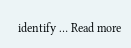identify … Read more